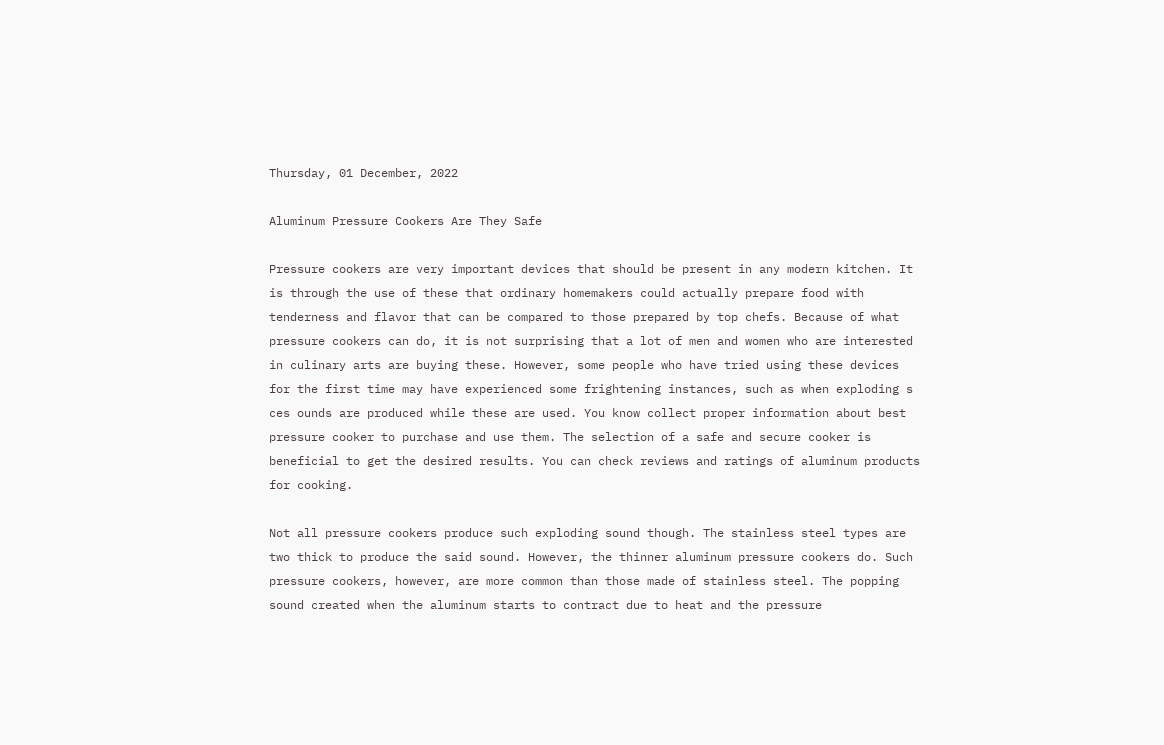Thursday, 01 December, 2022

Aluminum Pressure Cookers Are They Safe

Pressure cookers are very important devices that should be present in any modern kitchen. It is through the use of these that ordinary homemakers could actually prepare food with tenderness and flavor that can be compared to those prepared by top chefs. Because of what pressure cookers can do, it is not surprising that a lot of men and women who are interested in culinary arts are buying these. However, some people who have tried using these devices for the first time may have experienced some frightening instances, such as when exploding s ces ounds are produced while these are used. You know collect proper information about best pressure cooker to purchase and use them. The selection of a safe and secure cooker is beneficial to get the desired results. You can check reviews and ratings of aluminum products for cooking.

Not all pressure cookers produce such exploding sound though. The stainless steel types are two thick to produce the said sound. However, the thinner aluminum pressure cookers do. Such pressure cookers, however, are more common than those made of stainless steel. The popping sound created when the aluminum starts to contract due to heat and the pressure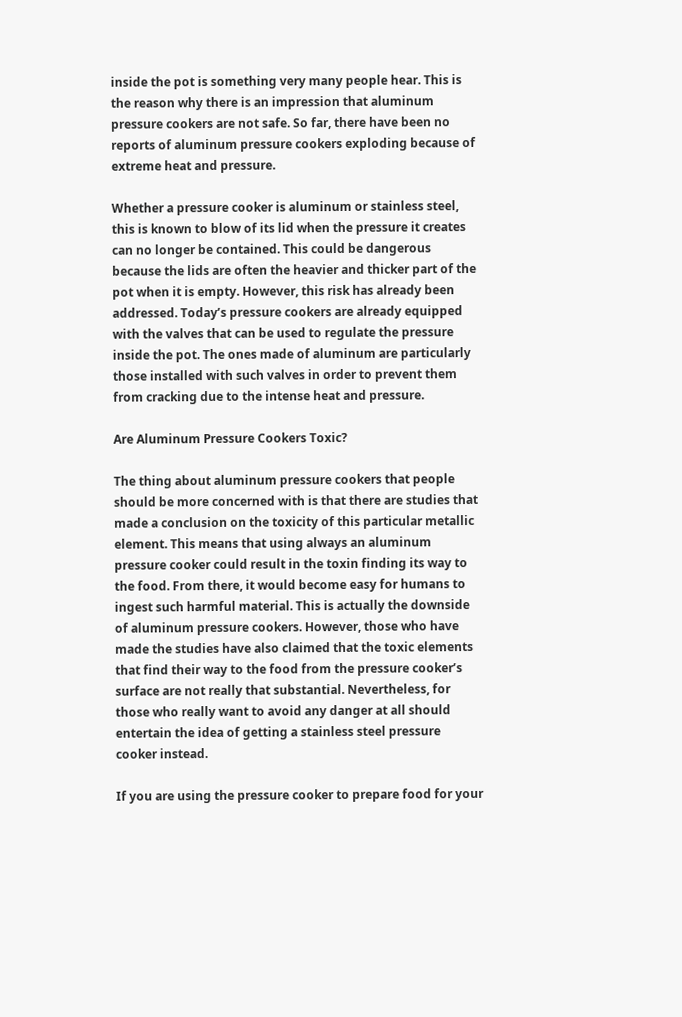inside the pot is something very many people hear. This is the reason why there is an impression that aluminum pressure cookers are not safe. So far, there have been no reports of aluminum pressure cookers exploding because of extreme heat and pressure.

Whether a pressure cooker is aluminum or stainless steel, this is known to blow of its lid when the pressure it creates can no longer be contained. This could be dangerous because the lids are often the heavier and thicker part of the pot when it is empty. However, this risk has already been addressed. Today’s pressure cookers are already equipped with the valves that can be used to regulate the pressure inside the pot. The ones made of aluminum are particularly those installed with such valves in order to prevent them from cracking due to the intense heat and pressure.

Are Aluminum Pressure Cookers Toxic?

The thing about aluminum pressure cookers that people should be more concerned with is that there are studies that made a conclusion on the toxicity of this particular metallic element. This means that using always an aluminum pressure cooker could result in the toxin finding its way to the food. From there, it would become easy for humans to ingest such harmful material. This is actually the downside of aluminum pressure cookers. However, those who have made the studies have also claimed that the toxic elements that find their way to the food from the pressure cooker’s surface are not really that substantial. Nevertheless, for those who really want to avoid any danger at all should entertain the idea of getting a stainless steel pressure cooker instead.

If you are using the pressure cooker to prepare food for your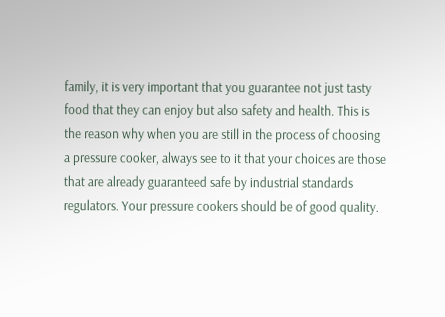family, it is very important that you guarantee not just tasty food that they can enjoy but also safety and health. This is the reason why when you are still in the process of choosing a pressure cooker, always see to it that your choices are those that are already guaranteed safe by industrial standards regulators. Your pressure cookers should be of good quality.